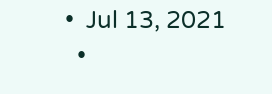•  Jul 13, 2021
  •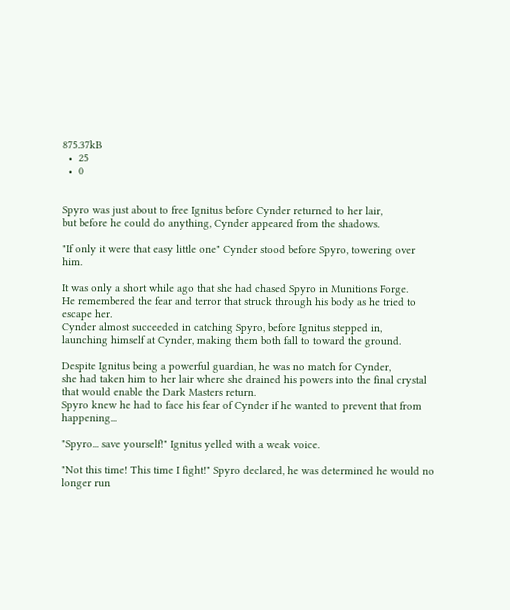875.37kB
  •  25
  •  0


Spyro was just about to free Ignitus before Cynder returned to her lair,
but before he could do anything, Cynder appeared from the shadows.

"If only it were that easy little one" Cynder stood before Spyro, towering over him.

It was only a short while ago that she had chased Spyro in Munitions Forge.
He remembered the fear and terror that struck through his body as he tried to escape her.
Cynder almost succeeded in catching Spyro, before Ignitus stepped in,
launching himself at Cynder, making them both fall to toward the ground.

Despite Ignitus being a powerful guardian, he was no match for Cynder,
she had taken him to her lair where she drained his powers into the final crystal that would enable the Dark Masters return.
Spyro knew he had to face his fear of Cynder if he wanted to prevent that from happening...

"Spyro... save yourself!" Ignitus yelled with a weak voice.

"Not this time! This time I fight!" Spyro declared, he was determined he would no longer run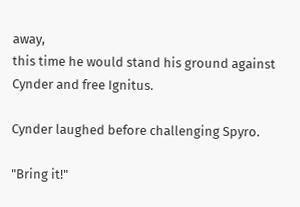away,
this time he would stand his ground against Cynder and free Ignitus.

Cynder laughed before challenging Spyro.

"Bring it!"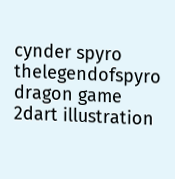cynder spyro thelegendofspyro dragon game 2dart illustration